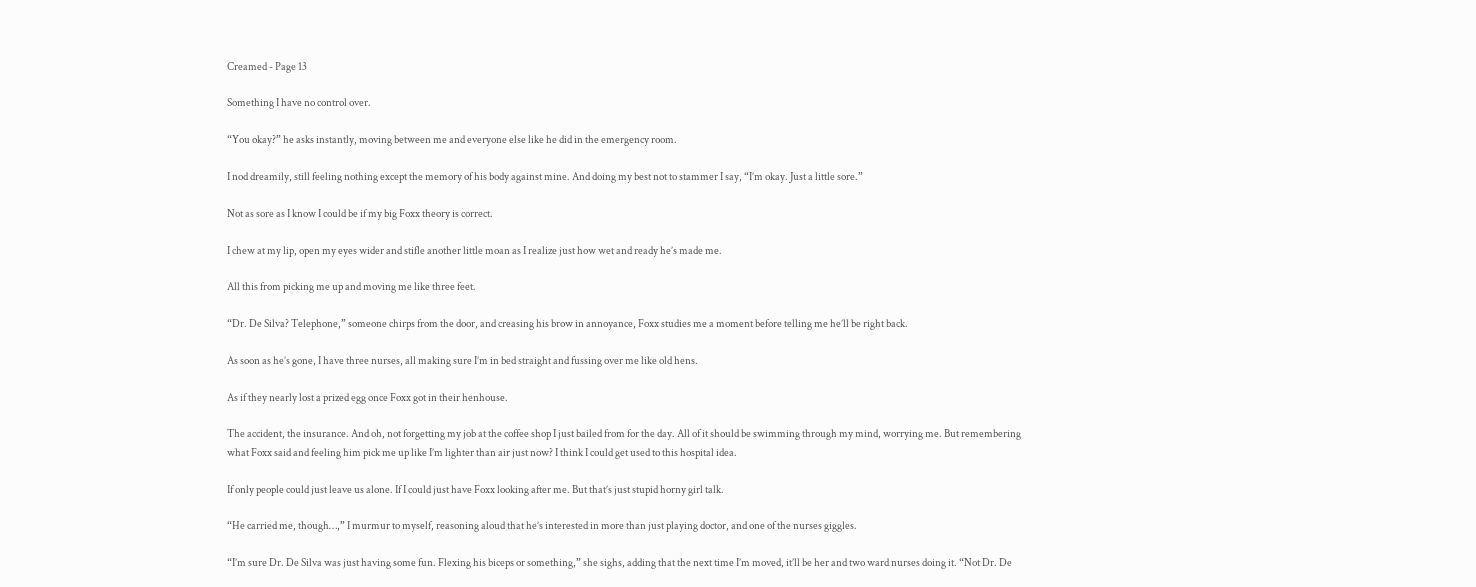Creamed - Page 13

Something I have no control over.

“You okay?” he asks instantly, moving between me and everyone else like he did in the emergency room.

I nod dreamily, still feeling nothing except the memory of his body against mine. And doing my best not to stammer I say, “I’m okay. Just a little sore.”

Not as sore as I know I could be if my big Foxx theory is correct.

I chew at my lip, open my eyes wider and stifle another little moan as I realize just how wet and ready he’s made me.

All this from picking me up and moving me like three feet.

“Dr. De Silva? Telephone,” someone chirps from the door, and creasing his brow in annoyance, Foxx studies me a moment before telling me he’ll be right back.

As soon as he’s gone, I have three nurses, all making sure I’m in bed straight and fussing over me like old hens.

As if they nearly lost a prized egg once Foxx got in their henhouse.

The accident, the insurance. And oh, not forgetting my job at the coffee shop I just bailed from for the day. All of it should be swimming through my mind, worrying me. But remembering what Foxx said and feeling him pick me up like I’m lighter than air just now? I think I could get used to this hospital idea.

If only people could just leave us alone. If I could just have Foxx looking after me. But that’s just stupid horny girl talk.

“He carried me, though…,” I murmur to myself, reasoning aloud that he’s interested in more than just playing doctor, and one of the nurses giggles.

“I’m sure Dr. De Silva was just having some fun. Flexing his biceps or something,” she sighs, adding that the next time I’m moved, it’ll be her and two ward nurses doing it. “Not Dr. De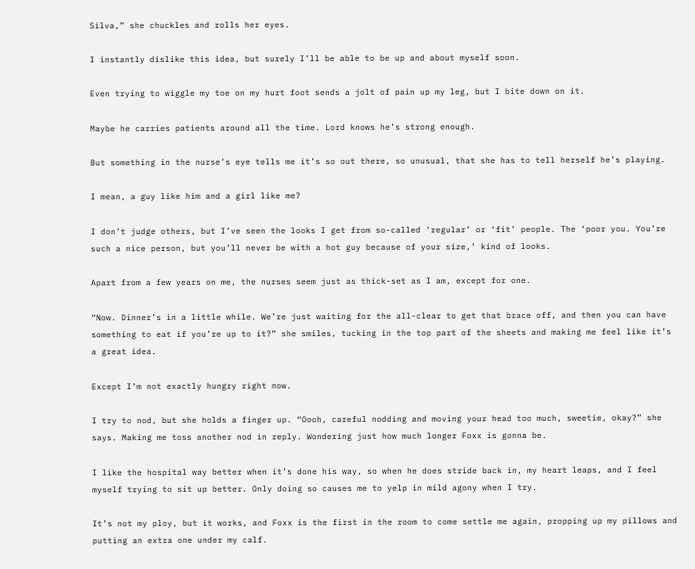Silva,” she chuckles and rolls her eyes.

I instantly dislike this idea, but surely I’ll be able to be up and about myself soon.

Even trying to wiggle my toe on my hurt foot sends a jolt of pain up my leg, but I bite down on it.

Maybe he carries patients around all the time. Lord knows he’s strong enough.

But something in the nurse’s eye tells me it’s so out there, so unusual, that she has to tell herself he’s playing.

I mean, a guy like him and a girl like me?

I don’t judge others, but I’ve seen the looks I get from so-called ‘regular’ or ‘fit’ people. The ‘poor you. You’re such a nice person, but you’ll never be with a hot guy because of your size,’ kind of looks.

Apart from a few years on me, the nurses seem just as thick-set as I am, except for one.

“Now. Dinner’s in a little while. We’re just waiting for the all-clear to get that brace off, and then you can have something to eat if you’re up to it?” she smiles, tucking in the top part of the sheets and making me feel like it’s a great idea.

Except I’m not exactly hungry right now.

I try to nod, but she holds a finger up. “Oooh, careful nodding and moving your head too much, sweetie, okay?” she says. Making me toss another nod in reply. Wondering just how much longer Foxx is gonna be.

I like the hospital way better when it’s done his way, so when he does stride back in, my heart leaps, and I feel myself trying to sit up better. Only doing so causes me to yelp in mild agony when I try.

It’s not my ploy, but it works, and Foxx is the first in the room to come settle me again, propping up my pillows and putting an extra one under my calf.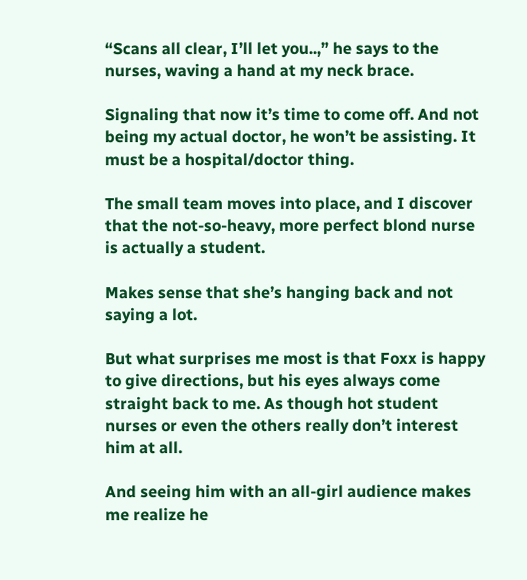“Scans all clear, I’ll let you..,” he says to the nurses, waving a hand at my neck brace.

Signaling that now it’s time to come off. And not being my actual doctor, he won’t be assisting. It must be a hospital/doctor thing.

The small team moves into place, and I discover that the not-so-heavy, more perfect blond nurse is actually a student.

Makes sense that she’s hanging back and not saying a lot.

But what surprises me most is that Foxx is happy to give directions, but his eyes always come straight back to me. As though hot student nurses or even the others really don’t interest him at all.

And seeing him with an all-girl audience makes me realize he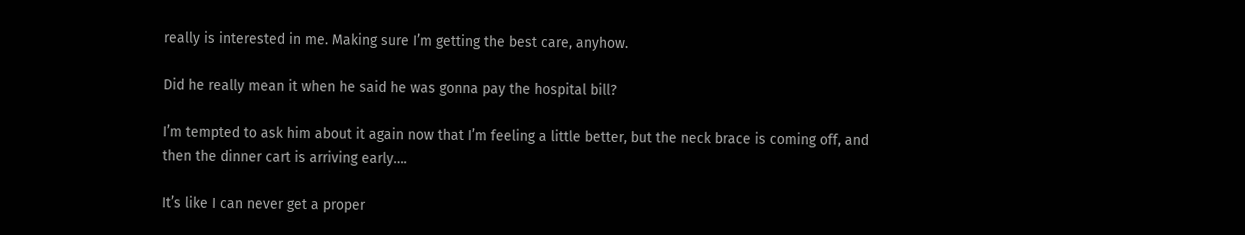really is interested in me. Making sure I’m getting the best care, anyhow.

Did he really mean it when he said he was gonna pay the hospital bill?

I’m tempted to ask him about it again now that I’m feeling a little better, but the neck brace is coming off, and then the dinner cart is arriving early….

It’s like I can never get a proper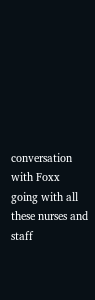conversation with Foxx going with all these nurses and staff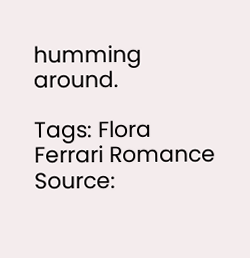humming around.

Tags: Flora Ferrari Romance
Source: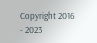Copyright 2016 - 2023